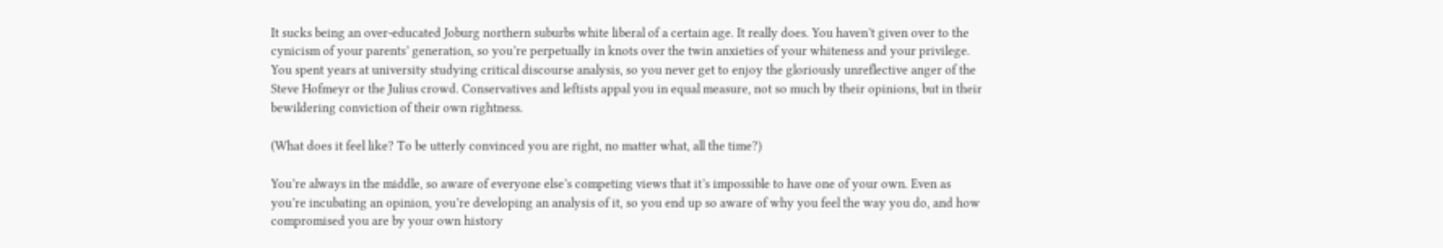It sucks being an over-educated Joburg northern suburbs white liberal of a certain age. It really does. You haven’t given over to the cynicism of your parents’ generation, so you’re perpetually in knots over the twin anxieties of your whiteness and your privilege. You spent years at university studying critical discourse analysis, so you never get to enjoy the gloriously unreflective anger of the Steve Hofmeyr or the Julius crowd. Conservatives and leftists appal you in equal measure, not so much by their opinions, but in their bewildering conviction of their own rightness.

(What does it feel like? To be utterly convinced you are right, no matter what, all the time?)

You’re always in the middle, so aware of everyone else’s competing views that it’s impossible to have one of your own. Even as you’re incubating an opinion, you’re developing an analysis of it, so you end up so aware of why you feel the way you do, and how compromised you are by your own history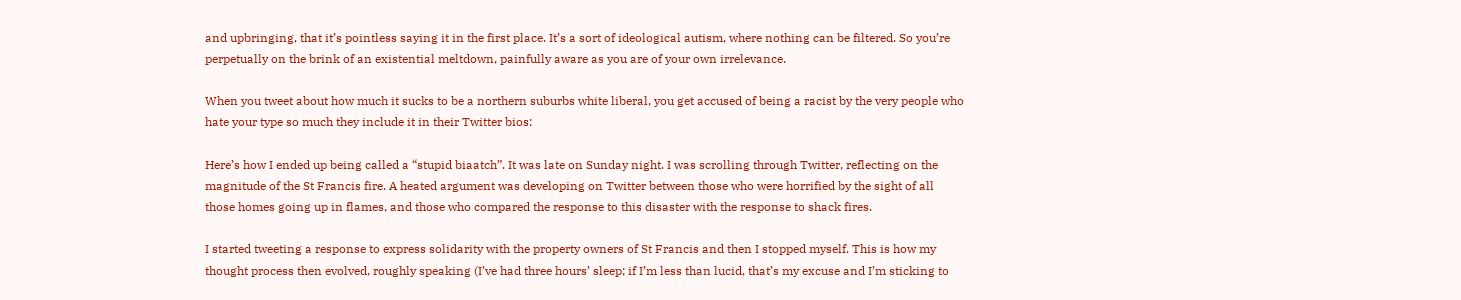and upbringing, that it’s pointless saying it in the first place. It’s a sort of ideological autism, where nothing can be filtered. So you’re perpetually on the brink of an existential meltdown, painfully aware as you are of your own irrelevance.

When you tweet about how much it sucks to be a northern suburbs white liberal, you get accused of being a racist by the very people who hate your type so much they include it in their Twitter bios:

Here’s how I ended up being called a “stupid biaatch”. It was late on Sunday night. I was scrolling through Twitter, reflecting on the magnitude of the St Francis fire. A heated argument was developing on Twitter between those who were horrified by the sight of all those homes going up in flames, and those who compared the response to this disaster with the response to shack fires.

I started tweeting a response to express solidarity with the property owners of St Francis and then I stopped myself. This is how my thought process then evolved, roughly speaking (I’ve had three hours’ sleep; if I’m less than lucid, that’s my excuse and I’m sticking to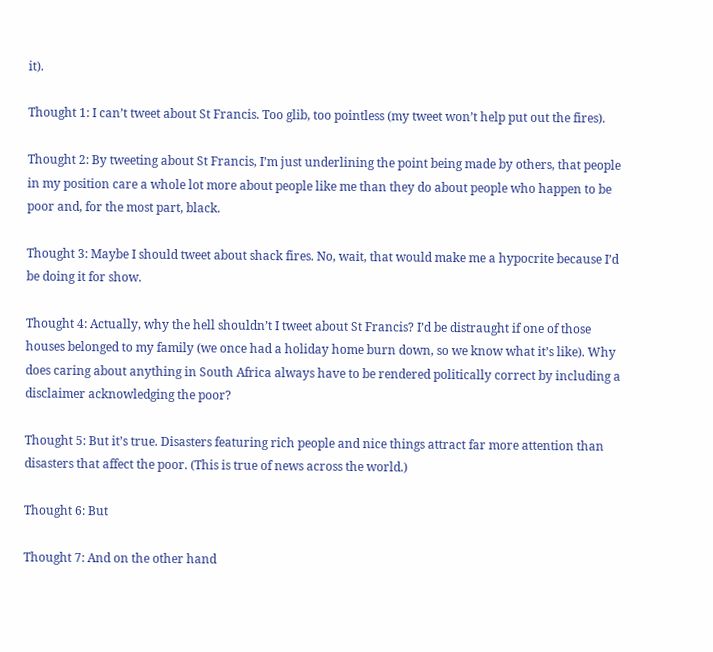it).

Thought 1: I can’t tweet about St Francis. Too glib, too pointless (my tweet won’t help put out the fires).

Thought 2: By tweeting about St Francis, I’m just underlining the point being made by others, that people in my position care a whole lot more about people like me than they do about people who happen to be poor and, for the most part, black.

Thought 3: Maybe I should tweet about shack fires. No, wait, that would make me a hypocrite because I’d be doing it for show.

Thought 4: Actually, why the hell shouldn’t I tweet about St Francis? I’d be distraught if one of those houses belonged to my family (we once had a holiday home burn down, so we know what it’s like). Why does caring about anything in South Africa always have to be rendered politically correct by including a disclaimer acknowledging the poor?

Thought 5: But it’s true. Disasters featuring rich people and nice things attract far more attention than disasters that affect the poor. (This is true of news across the world.)

Thought 6: But

Thought 7: And on the other hand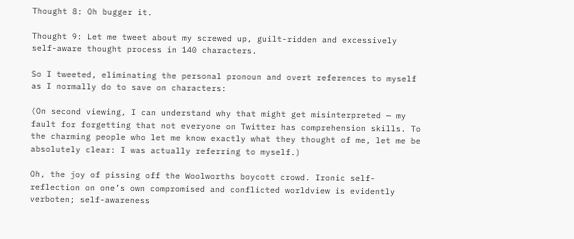Thought 8: Oh bugger it.

Thought 9: Let me tweet about my screwed up, guilt-ridden and excessively self-aware thought process in 140 characters.

So I tweeted, eliminating the personal pronoun and overt references to myself as I normally do to save on characters:

(On second viewing, I can understand why that might get misinterpreted — my fault for forgetting that not everyone on Twitter has comprehension skills. To the charming people who let me know exactly what they thought of me, let me be absolutely clear: I was actually referring to myself.)

Oh, the joy of pissing off the Woolworths boycott crowd. Ironic self-reflection on one’s own compromised and conflicted worldview is evidently verboten; self-awareness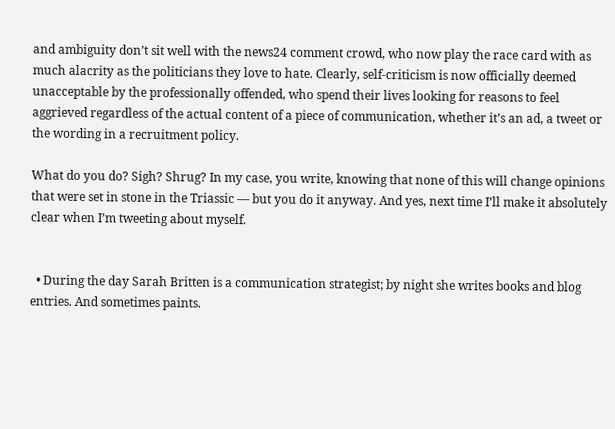and ambiguity don’t sit well with the news24 comment crowd, who now play the race card with as much alacrity as the politicians they love to hate. Clearly, self-criticism is now officially deemed unacceptable by the professionally offended, who spend their lives looking for reasons to feel aggrieved regardless of the actual content of a piece of communication, whether it’s an ad, a tweet or the wording in a recruitment policy.

What do you do? Sigh? Shrug? In my case, you write, knowing that none of this will change opinions that were set in stone in the Triassic — but you do it anyway. And yes, next time I’ll make it absolutely clear when I’m tweeting about myself.


  • During the day Sarah Britten is a communication strategist; by night she writes books and blog entries. And sometimes paints.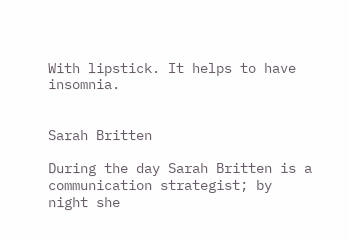With lipstick. It helps to have insomnia.


Sarah Britten

During the day Sarah Britten is a communication strategist; by night she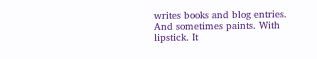writes books and blog entries. And sometimes paints. With lipstick. It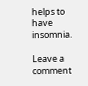helps to have insomnia.

Leave a comment